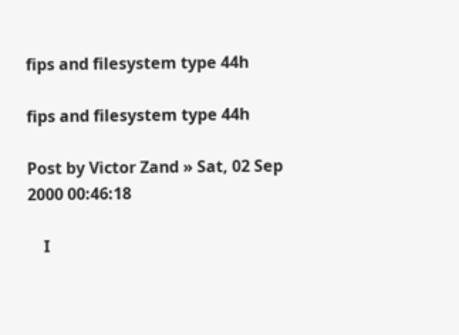fips and filesystem type 44h

fips and filesystem type 44h

Post by Victor Zand » Sat, 02 Sep 2000 00:46:18

    I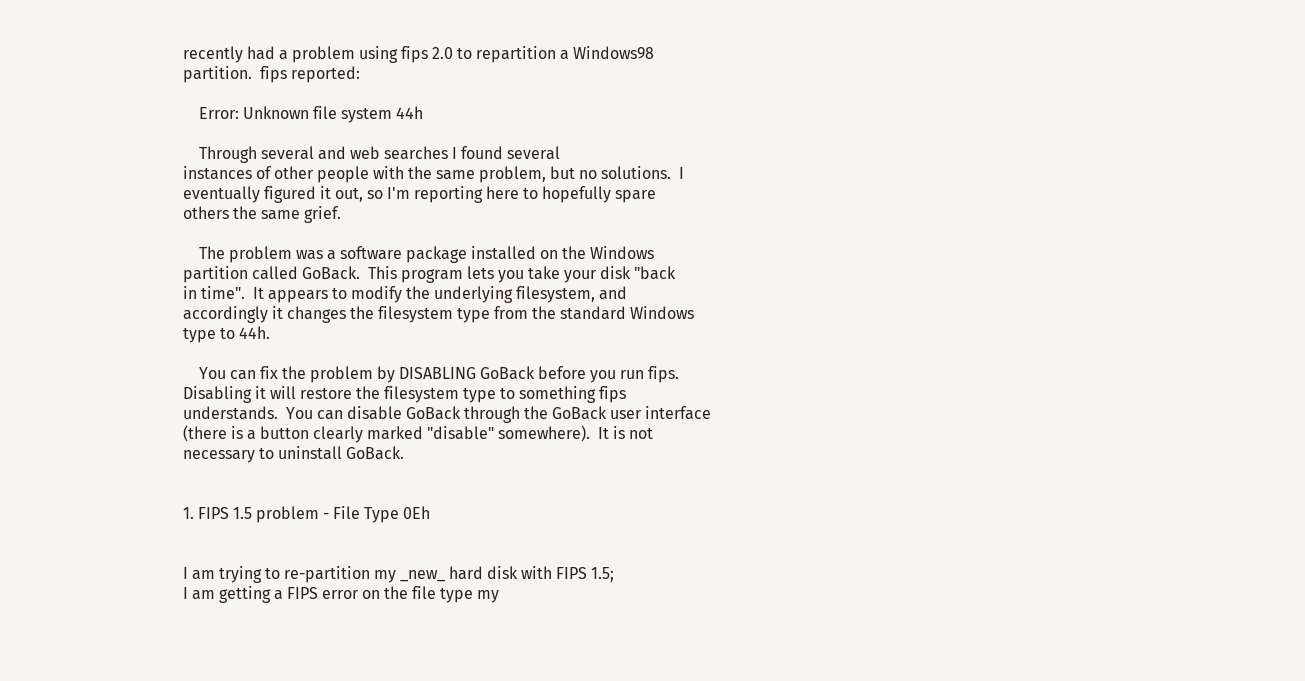recently had a problem using fips 2.0 to repartition a Windows98
partition.  fips reported:

    Error: Unknown file system 44h

    Through several and web searches I found several
instances of other people with the same problem, but no solutions.  I
eventually figured it out, so I'm reporting here to hopefully spare
others the same grief.

    The problem was a software package installed on the Windows
partition called GoBack.  This program lets you take your disk "back
in time".  It appears to modify the underlying filesystem, and
accordingly it changes the filesystem type from the standard Windows
type to 44h.

    You can fix the problem by DISABLING GoBack before you run fips.
Disabling it will restore the filesystem type to something fips
understands.  You can disable GoBack through the GoBack user interface
(there is a button clearly marked "disable" somewhere).  It is not
necessary to uninstall GoBack.


1. FIPS 1.5 problem - File Type 0Eh


I am trying to re-partition my _new_ hard disk with FIPS 1.5;
I am getting a FIPS error on the file type my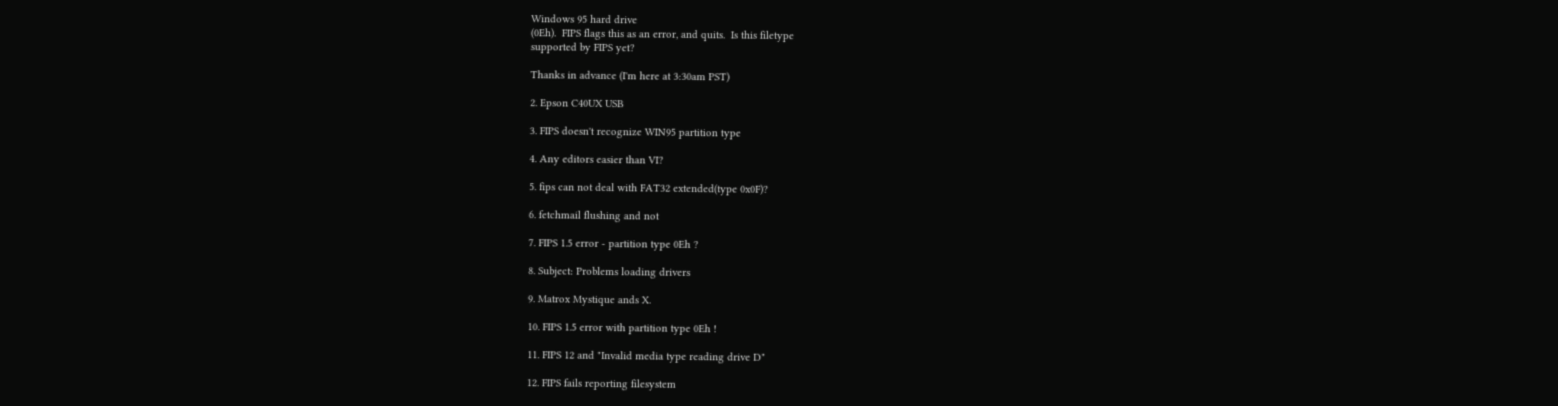Windows 95 hard drive
(0Eh).  FIPS flags this as an error, and quits.  Is this filetype
supported by FIPS yet?

Thanks in advance (I'm here at 3:30am PST)

2. Epson C40UX USB

3. FIPS doesn't recognize WIN95 partition type

4. Any editors easier than VI?

5. fips can not deal with FAT32 extended(type 0x0F)?

6. fetchmail flushing and not

7. FIPS 1.5 error - partition type 0Eh ?

8. Subject: Problems loading drivers

9. Matrox Mystique ands X.

10. FIPS 1.5 error with partition type 0Eh !

11. FIPS 12 and "Invalid media type reading drive D"

12. FIPS fails reporting filesystem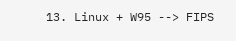13. Linux + W95 --> FIPS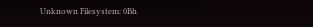Unknown Filesystem: 0Bh